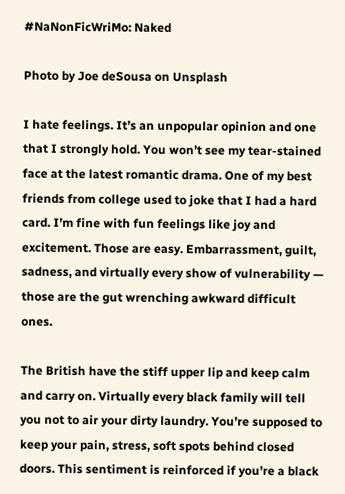#NaNonFicWriMo: Naked

Photo by Joe deSousa on Unsplash

I hate feelings. It’s an unpopular opinion and one that I strongly hold. You won’t see my tear-stained face at the latest romantic drama. One of my best friends from college used to joke that I had a hard card. I’m fine with fun feelings like joy and excitement. Those are easy. Embarrassment, guilt, sadness, and virtually every show of vulnerability — those are the gut wrenching awkward difficult ones.

The British have the stiff upper lip and keep calm and carry on. Virtually every black family will tell you not to air your dirty laundry. You’re supposed to keep your pain, stress, soft spots behind closed doors. This sentiment is reinforced if you’re a black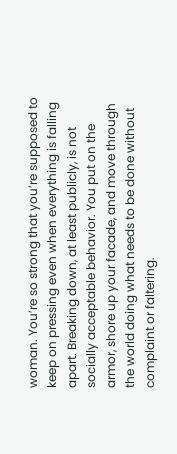woman. You’re so strong that you’re supposed to keep on pressing even when everything is falling apart. Breaking down, at least publicly, is not socially acceptable behavior. You put on the armor, shore up your facade, and move through the world doing what needs to be done without complaint or faltering.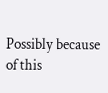Possibly because of this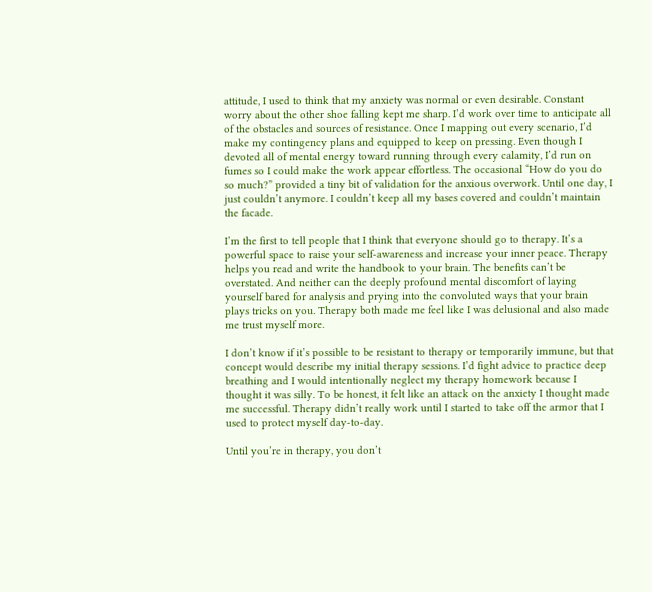attitude, I used to think that my anxiety was normal or even desirable. Constant worry about the other shoe falling kept me sharp. I’d work over time to anticipate all of the obstacles and sources of resistance. Once I mapping out every scenario, I’d make my contingency plans and equipped to keep on pressing. Even though I devoted all of mental energy toward running through every calamity, I’d run on fumes so I could make the work appear effortless. The occasional “How do you do so much?” provided a tiny bit of validation for the anxious overwork. Until one day, I just couldn’t anymore. I couldn’t keep all my bases covered and couldn’t maintain the facade.

I’m the first to tell people that I think that everyone should go to therapy. It’s a powerful space to raise your self-awareness and increase your inner peace. Therapy helps you read and write the handbook to your brain. The benefits can’t be overstated. And neither can the deeply profound mental discomfort of laying yourself bared for analysis and prying into the convoluted ways that your brain plays tricks on you. Therapy both made me feel like I was delusional and also made me trust myself more.

I don’t know if it’s possible to be resistant to therapy or temporarily immune, but that concept would describe my initial therapy sessions. I’d fight advice to practice deep breathing and I would intentionally neglect my therapy homework because I thought it was silly. To be honest, it felt like an attack on the anxiety I thought made me successful. Therapy didn’t really work until I started to take off the armor that I used to protect myself day-to-day.

Until you’re in therapy, you don’t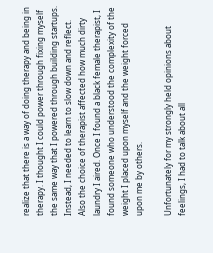realize that there is a way of doing therapy and being in therapy. I thought I could power through fixing myself the same way that I powered through building startups. Instead, I needed to learn to slow down and reflect. Also the choice of therapist affected how much dirty laundry I aired. Once I found a black female therapist, I found someone who understood the complexity of the weight I placed upon myself and the weight forced upon me by others.

Unfortunately for my strongly held opinions about feelings, I had to talk about all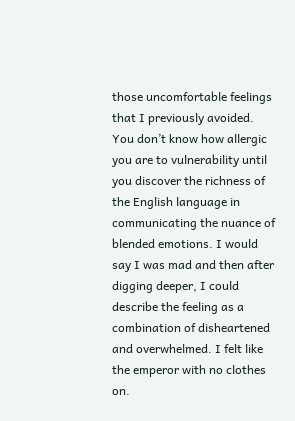those uncomfortable feelings that I previously avoided. You don’t know how allergic you are to vulnerability until you discover the richness of the English language in communicating the nuance of blended emotions. I would say I was mad and then after digging deeper, I could describe the feeling as a combination of disheartened and overwhelmed. I felt like the emperor with no clothes on.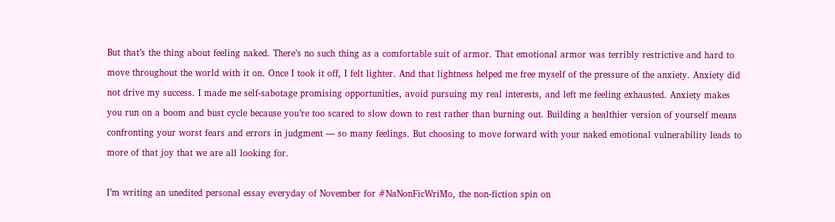But that’s the thing about feeling naked. There’s no such thing as a comfortable suit of armor. That emotional armor was terribly restrictive and hard to move throughout the world with it on. Once I took it off, I felt lighter. And that lightness helped me free myself of the pressure of the anxiety. Anxiety did not drive my success. I made me self-sabotage promising opportunities, avoid pursuing my real interests, and left me feeling exhausted. Anxiety makes you run on a boom and bust cycle because you’re too scared to slow down to rest rather than burning out. Building a healthier version of yourself means confronting your worst fears and errors in judgment — so many feelings. But choosing to move forward with your naked emotional vulnerability leads to more of that joy that we are all looking for.

I’m writing an unedited personal essay everyday of November for #NaNonFicWriMo, the non-fiction spin on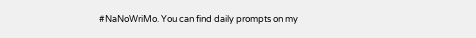#NaNoWriMo. You can find daily prompts on my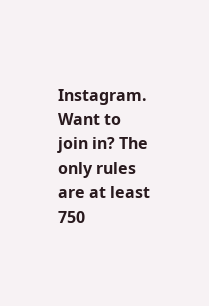Instagram. Want to join in? The only rules are at least 750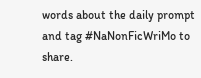words about the daily prompt and tag #NaNonFicWriMo to share.